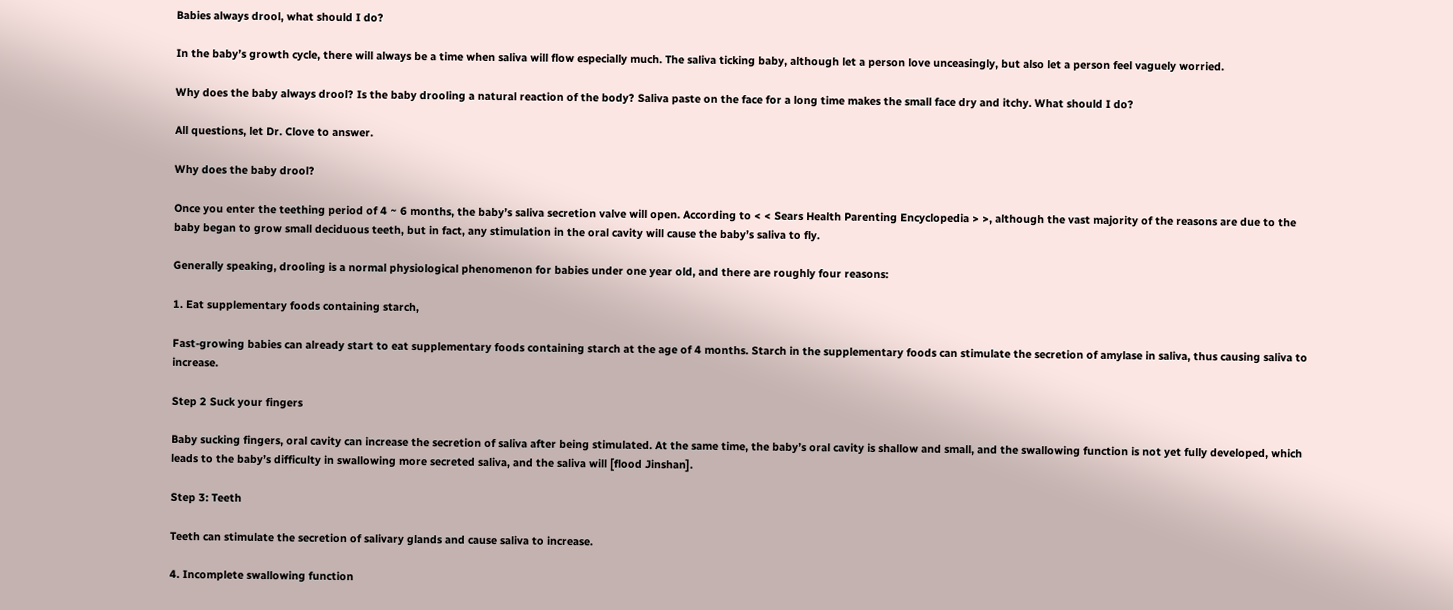Babies always drool, what should I do?

In the baby’s growth cycle, there will always be a time when saliva will flow especially much. The saliva ticking baby, although let a person love unceasingly, but also let a person feel vaguely worried.

Why does the baby always drool? Is the baby drooling a natural reaction of the body? Saliva paste on the face for a long time makes the small face dry and itchy. What should I do?

All questions, let Dr. Clove to answer.

Why does the baby drool?

Once you enter the teething period of 4 ~ 6 months, the baby’s saliva secretion valve will open. According to < < Sears Health Parenting Encyclopedia > >, although the vast majority of the reasons are due to the baby began to grow small deciduous teeth, but in fact, any stimulation in the oral cavity will cause the baby’s saliva to fly.

Generally speaking, drooling is a normal physiological phenomenon for babies under one year old, and there are roughly four reasons:

1. Eat supplementary foods containing starch,

Fast-growing babies can already start to eat supplementary foods containing starch at the age of 4 months. Starch in the supplementary foods can stimulate the secretion of amylase in saliva, thus causing saliva to increase.

Step 2 Suck your fingers

Baby sucking fingers, oral cavity can increase the secretion of saliva after being stimulated. At the same time, the baby’s oral cavity is shallow and small, and the swallowing function is not yet fully developed, which leads to the baby’s difficulty in swallowing more secreted saliva, and the saliva will [flood Jinshan].

Step 3: Teeth

Teeth can stimulate the secretion of salivary glands and cause saliva to increase.

4. Incomplete swallowing function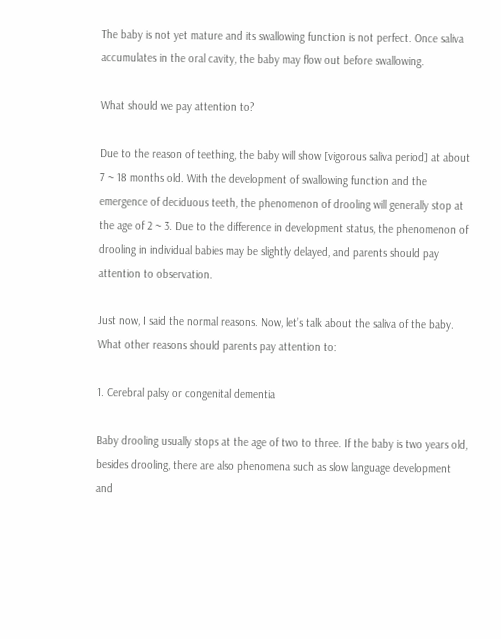The baby is not yet mature and its swallowing function is not perfect. Once saliva accumulates in the oral cavity, the baby may flow out before swallowing.

What should we pay attention to?

Due to the reason of teething, the baby will show [vigorous saliva period] at about 7 ~ 18 months old. With the development of swallowing function and the emergence of deciduous teeth, the phenomenon of drooling will generally stop at the age of 2 ~ 3. Due to the difference in development status, the phenomenon of drooling in individual babies may be slightly delayed, and parents should pay attention to observation.

Just now, I said the normal reasons. Now, let’s talk about the saliva of the baby. What other reasons should parents pay attention to:

1. Cerebral palsy or congenital dementia

Baby drooling usually stops at the age of two to three. If the baby is two years old, besides drooling, there are also phenomena such as slow language development and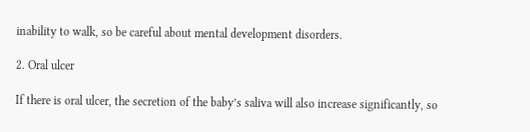inability to walk, so be careful about mental development disorders.

2. Oral ulcer

If there is oral ulcer, the secretion of the baby’s saliva will also increase significantly, so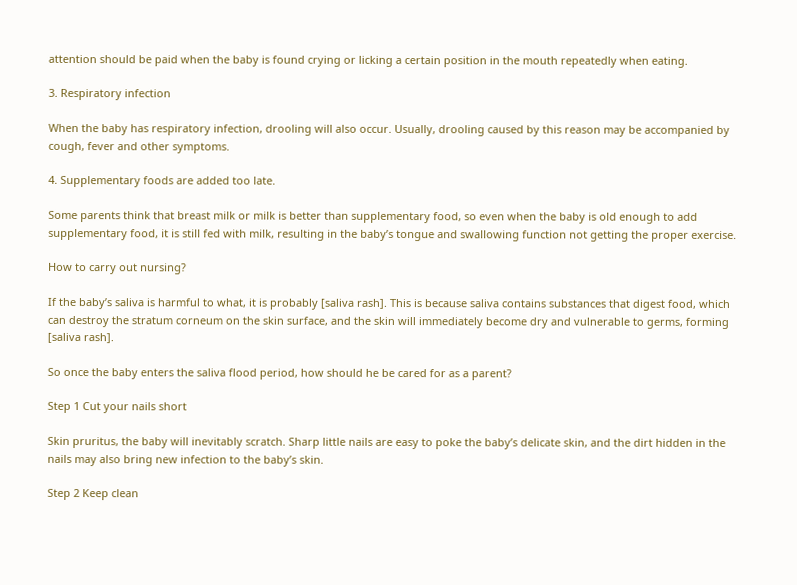attention should be paid when the baby is found crying or licking a certain position in the mouth repeatedly when eating.

3. Respiratory infection

When the baby has respiratory infection, drooling will also occur. Usually, drooling caused by this reason may be accompanied by cough, fever and other symptoms.

4. Supplementary foods are added too late.

Some parents think that breast milk or milk is better than supplementary food, so even when the baby is old enough to add supplementary food, it is still fed with milk, resulting in the baby’s tongue and swallowing function not getting the proper exercise.

How to carry out nursing?

If the baby’s saliva is harmful to what, it is probably [saliva rash]. This is because saliva contains substances that digest food, which can destroy the stratum corneum on the skin surface, and the skin will immediately become dry and vulnerable to germs, forming [saliva rash].

So once the baby enters the saliva flood period, how should he be cared for as a parent?

Step 1 Cut your nails short

Skin pruritus, the baby will inevitably scratch. Sharp little nails are easy to poke the baby’s delicate skin, and the dirt hidden in the nails may also bring new infection to the baby’s skin.

Step 2 Keep clean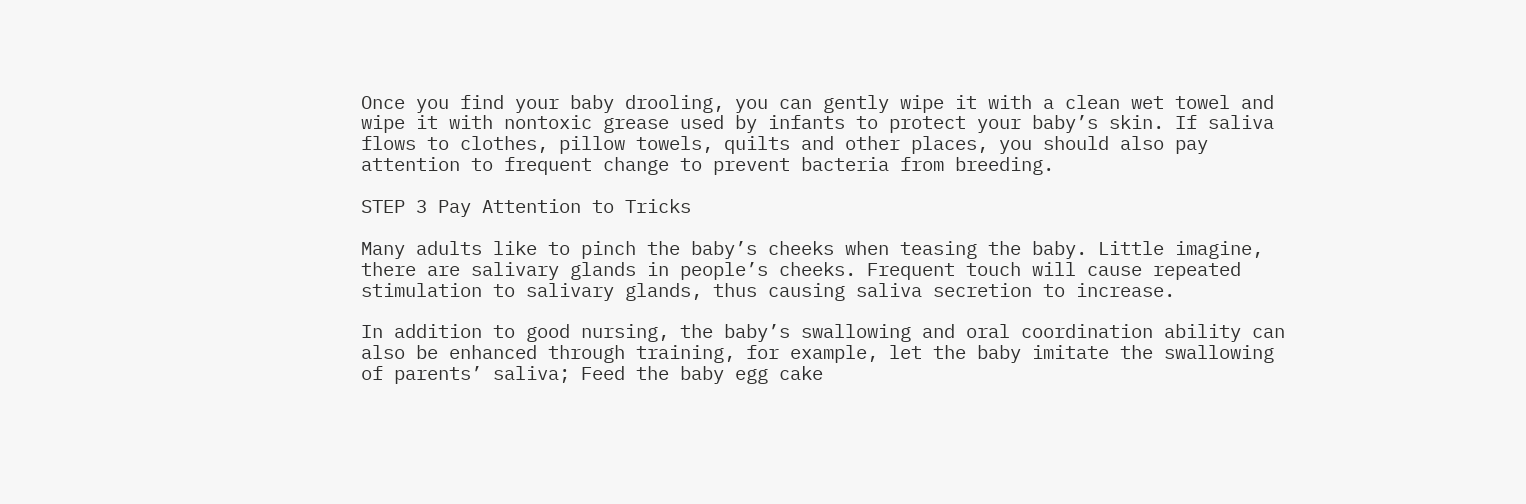Once you find your baby drooling, you can gently wipe it with a clean wet towel and wipe it with nontoxic grease used by infants to protect your baby’s skin. If saliva flows to clothes, pillow towels, quilts and other places, you should also pay attention to frequent change to prevent bacteria from breeding.

STEP 3 Pay Attention to Tricks

Many adults like to pinch the baby’s cheeks when teasing the baby. Little imagine, there are salivary glands in people’s cheeks. Frequent touch will cause repeated stimulation to salivary glands, thus causing saliva secretion to increase.

In addition to good nursing, the baby’s swallowing and oral coordination ability can also be enhanced through training, for example, let the baby imitate the swallowing of parents’ saliva; Feed the baby egg cake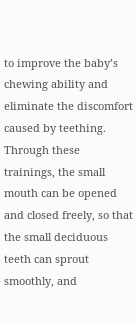to improve the baby’s chewing ability and eliminate the discomfort caused by teething. Through these trainings, the small mouth can be opened and closed freely, so that the small deciduous teeth can sprout smoothly, and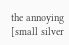the annoying [small silver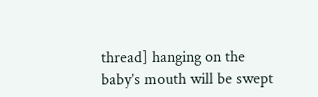thread] hanging on the baby’s mouth will be swept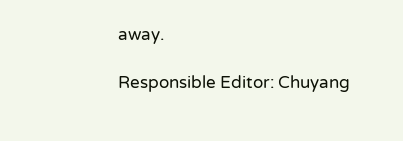away.

Responsible Editor: Chuyang